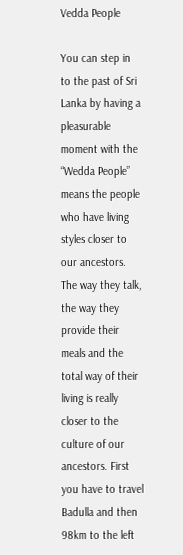Vedda People

You can step in to the past of Sri Lanka by having a pleasurable moment with the “Wedda People” means the people who have living styles closer to our ancestors. The way they talk, the way they provide their meals and the total way of their living is really closer to the culture of our ancestors. First you have to travel Badulla and then 98km to the left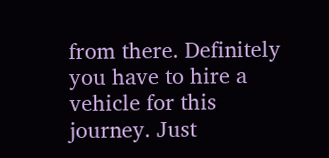from there. Definitely you have to hire a vehicle for this journey. Just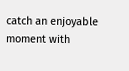catch an enjoyable moment with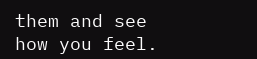them and see how you feel.